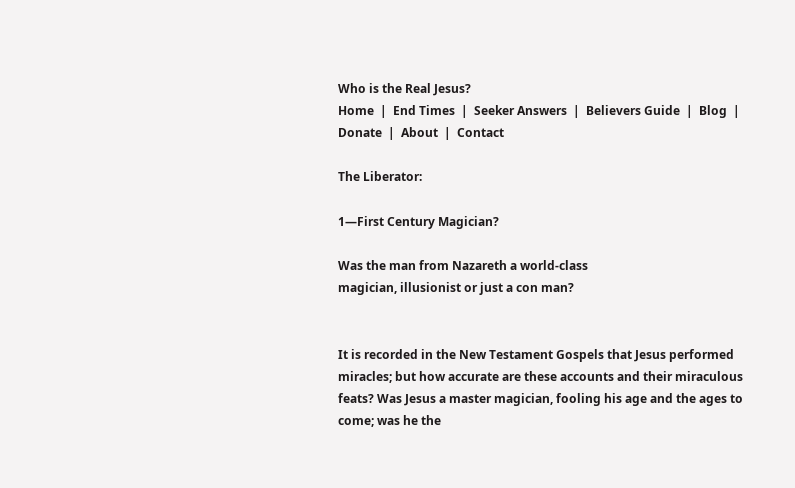Who is the Real Jesus?
Home  |  End Times  |  Seeker Answers  |  Believers Guide  |  Blog  |  Donate  |  About  |  Contact

The Liberator:

1—First Century Magician?

Was the man from Nazareth a world-class
magician, illusionist or just a con man?


It is recorded in the New Testament Gospels that Jesus performed miracles; but how accurate are these accounts and their miraculous feats? Was Jesus a master magician, fooling his age and the ages to come; was he the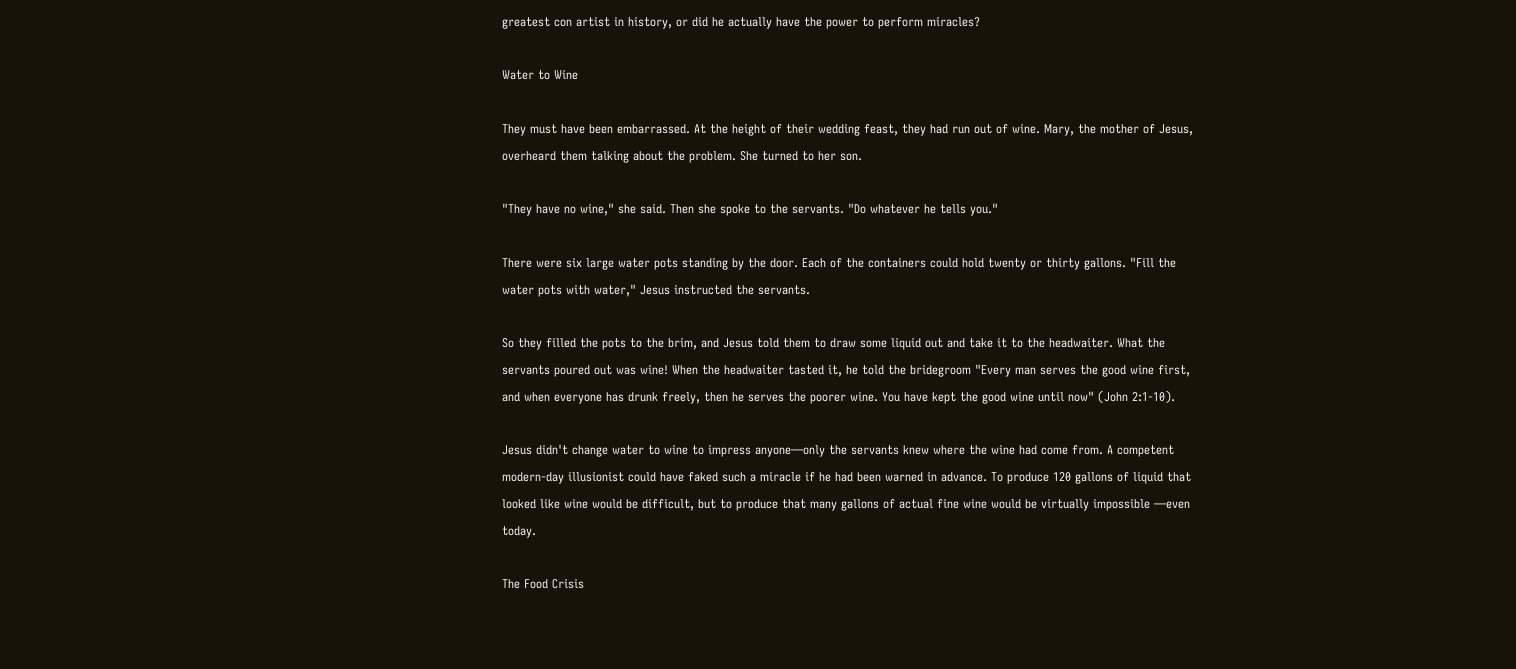greatest con artist in history, or did he actually have the power to perform miracles?

Water to Wine

They must have been embarrassed. At the height of their wedding feast, they had run out of wine. Mary, the mother of Jesus, overheard them talking about the problem. She turned to her son.

"They have no wine," she said. Then she spoke to the servants. "Do whatever he tells you."

There were six large water pots standing by the door. Each of the containers could hold twenty or thirty gallons. "Fill the water pots with water," Jesus instructed the servants.

So they filled the pots to the brim, and Jesus told them to draw some liquid out and take it to the headwaiter. What the servants poured out was wine! When the headwaiter tasted it, he told the bridegroom "Every man serves the good wine first, and when everyone has drunk freely, then he serves the poorer wine. You have kept the good wine until now" (John 2:1-10).

Jesus didn't change water to wine to impress anyone—only the servants knew where the wine had come from. A competent modern-day illusionist could have faked such a miracle if he had been warned in advance. To produce 120 gallons of liquid that looked like wine would be difficult, but to produce that many gallons of actual fine wine would be virtually impossible —even today.

The Food Crisis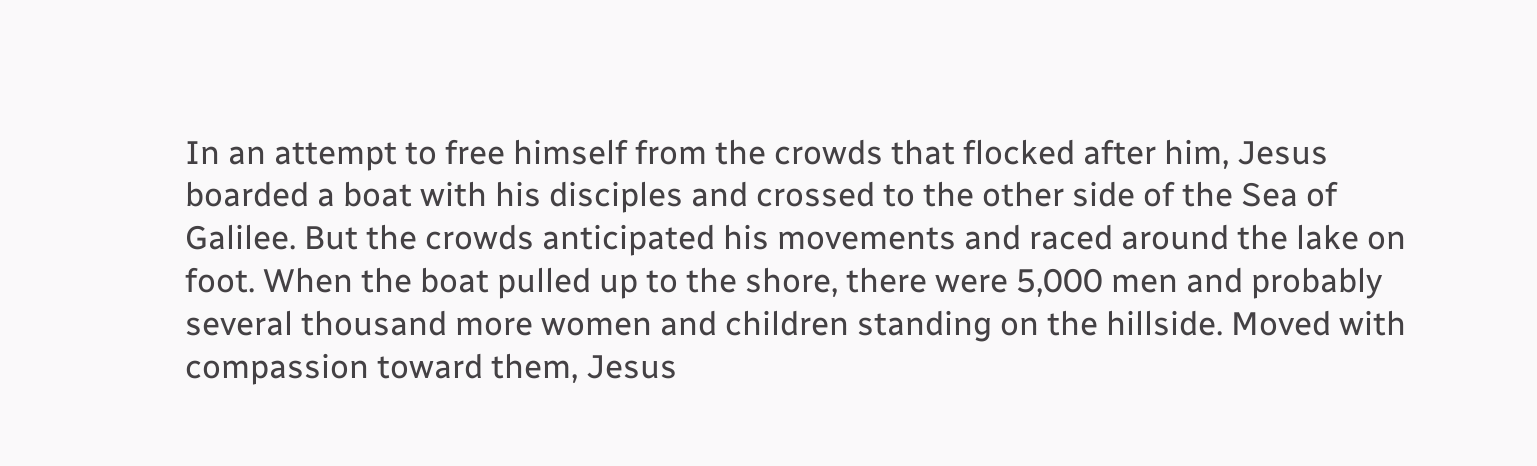In an attempt to free himself from the crowds that flocked after him, Jesus boarded a boat with his disciples and crossed to the other side of the Sea of Galilee. But the crowds anticipated his movements and raced around the lake on foot. When the boat pulled up to the shore, there were 5,000 men and probably several thousand more women and children standing on the hillside. Moved with compassion toward them, Jesus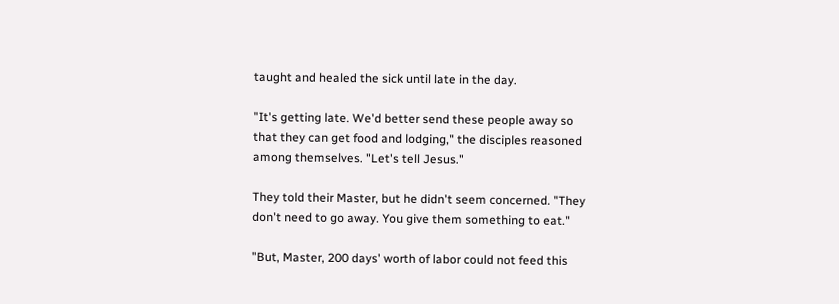taught and healed the sick until late in the day.

"It's getting late. We'd better send these people away so that they can get food and lodging," the disciples reasoned among themselves. "Let's tell Jesus."

They told their Master, but he didn't seem concerned. "They don't need to go away. You give them something to eat."

"But, Master, 200 days' worth of labor could not feed this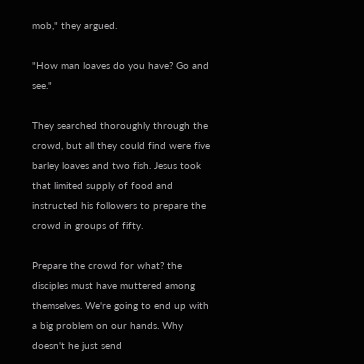mob," they argued.

"How man loaves do you have? Go and see."

They searched thoroughly through the crowd, but all they could find were five barley loaves and two fish. Jesus took that limited supply of food and instructed his followers to prepare the crowd in groups of fifty.

Prepare the crowd for what? the disciples must have muttered among themselves. We're going to end up with a big problem on our hands. Why doesn't he just send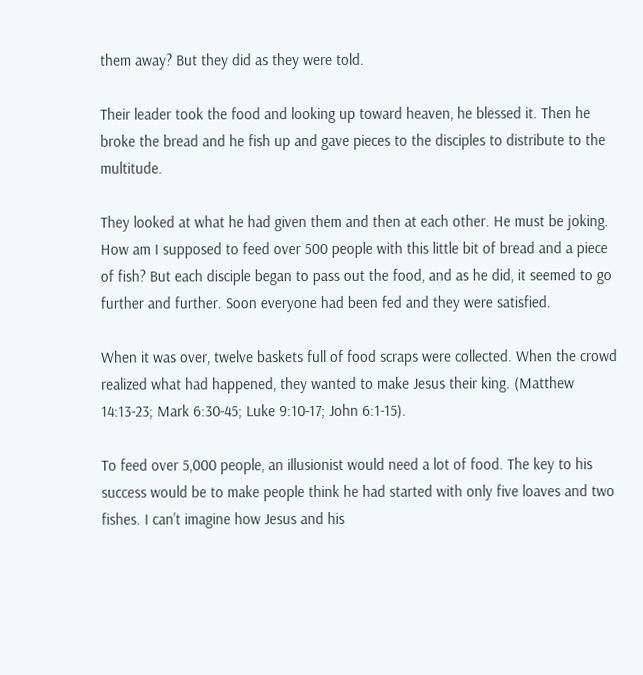them away? But they did as they were told.

Their leader took the food and looking up toward heaven, he blessed it. Then he broke the bread and he fish up and gave pieces to the disciples to distribute to the multitude.

They looked at what he had given them and then at each other. He must be joking. How am I supposed to feed over 500 people with this little bit of bread and a piece of fish? But each disciple began to pass out the food, and as he did, it seemed to go further and further. Soon everyone had been fed and they were satisfied.

When it was over, twelve baskets full of food scraps were collected. When the crowd realized what had happened, they wanted to make Jesus their king. (Matthew 14:13-23; Mark 6:30-45; Luke 9:10-17; John 6:1-15).

To feed over 5,000 people, an illusionist would need a lot of food. The key to his success would be to make people think he had started with only five loaves and two fishes. I can't imagine how Jesus and his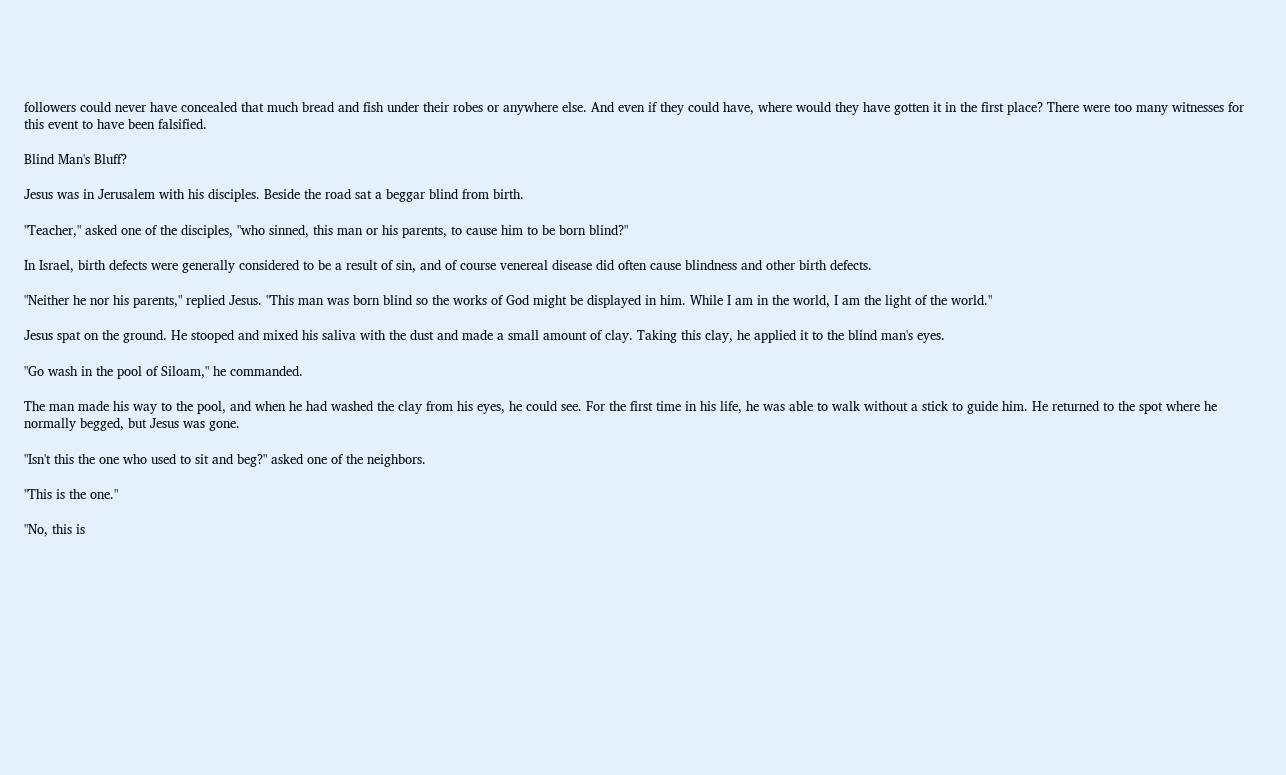followers could never have concealed that much bread and fish under their robes or anywhere else. And even if they could have, where would they have gotten it in the first place? There were too many witnesses for this event to have been falsified.

Blind Man's Bluff?

Jesus was in Jerusalem with his disciples. Beside the road sat a beggar blind from birth.

"Teacher," asked one of the disciples, "who sinned, this man or his parents, to cause him to be born blind?"

In Israel, birth defects were generally considered to be a result of sin, and of course venereal disease did often cause blindness and other birth defects.

"Neither he nor his parents," replied Jesus. "This man was born blind so the works of God might be displayed in him. While I am in the world, I am the light of the world."

Jesus spat on the ground. He stooped and mixed his saliva with the dust and made a small amount of clay. Taking this clay, he applied it to the blind man's eyes.

"Go wash in the pool of Siloam," he commanded.

The man made his way to the pool, and when he had washed the clay from his eyes, he could see. For the first time in his life, he was able to walk without a stick to guide him. He returned to the spot where he normally begged, but Jesus was gone.

"Isn't this the one who used to sit and beg?" asked one of the neighbors.

"This is the one."

"No, this is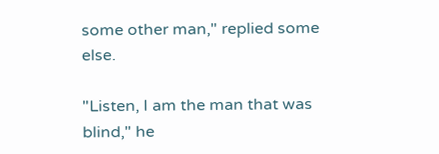some other man," replied some else.

"Listen, I am the man that was blind," he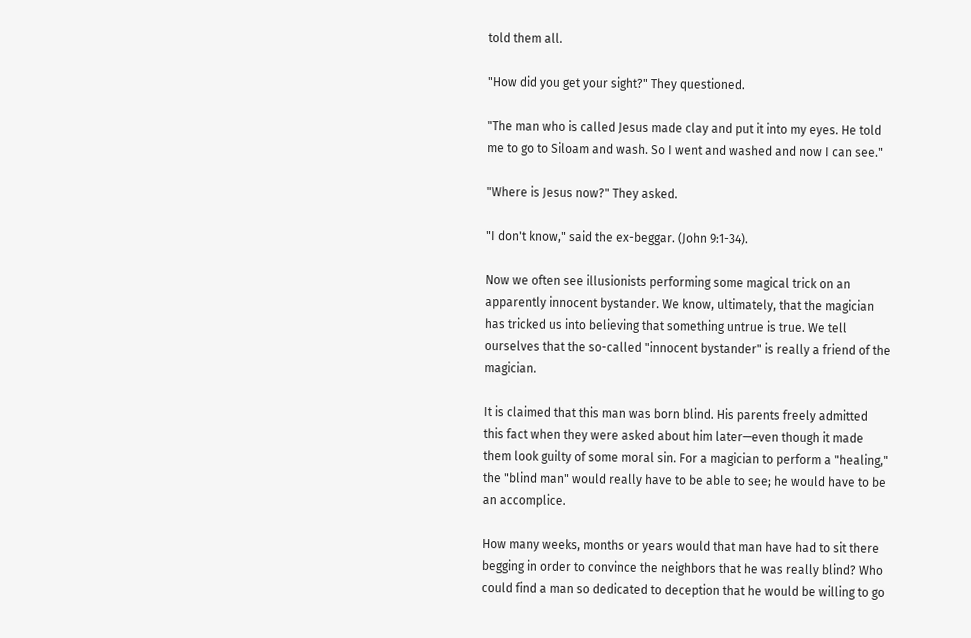told them all.

"How did you get your sight?" They questioned.

"The man who is called Jesus made clay and put it into my eyes. He told me to go to Siloam and wash. So I went and washed and now I can see."

"Where is Jesus now?" They asked.

"I don't know," said the ex-beggar. (John 9:1-34).

Now we often see illusionists performing some magical trick on an apparently innocent bystander. We know, ultimately, that the magician has tricked us into believing that something untrue is true. We tell ourselves that the so-called "innocent bystander" is really a friend of the magician.

It is claimed that this man was born blind. His parents freely admitted this fact when they were asked about him later—even though it made them look guilty of some moral sin. For a magician to perform a "healing," the "blind man" would really have to be able to see; he would have to be an accomplice.

How many weeks, months or years would that man have had to sit there begging in order to convince the neighbors that he was really blind? Who could find a man so dedicated to deception that he would be willing to go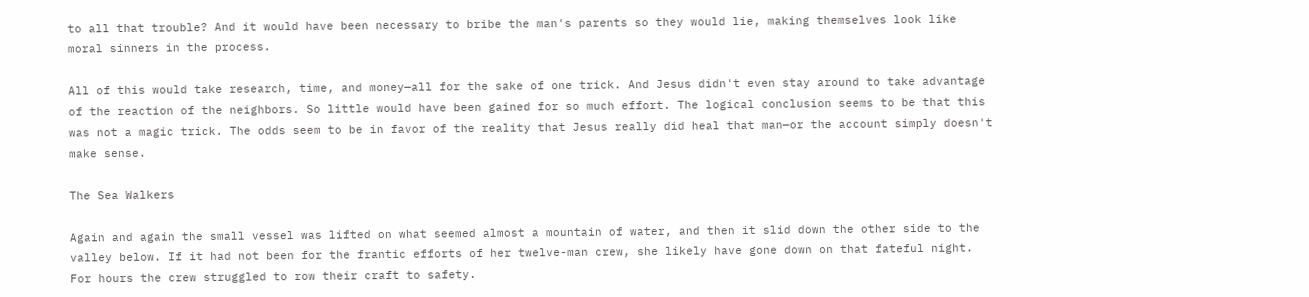to all that trouble? And it would have been necessary to bribe the man's parents so they would lie, making themselves look like moral sinners in the process.

All of this would take research, time, and money—all for the sake of one trick. And Jesus didn't even stay around to take advantage of the reaction of the neighbors. So little would have been gained for so much effort. The logical conclusion seems to be that this was not a magic trick. The odds seem to be in favor of the reality that Jesus really did heal that man—or the account simply doesn't make sense.

The Sea Walkers

Again and again the small vessel was lifted on what seemed almost a mountain of water, and then it slid down the other side to the valley below. If it had not been for the frantic efforts of her twelve-man crew, she likely have gone down on that fateful night. For hours the crew struggled to row their craft to safety.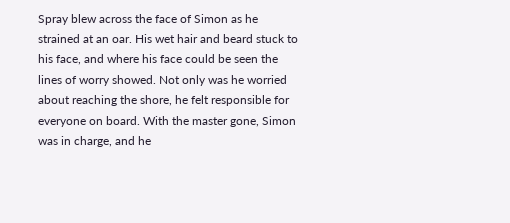Spray blew across the face of Simon as he strained at an oar. His wet hair and beard stuck to his face, and where his face could be seen the lines of worry showed. Not only was he worried about reaching the shore, he felt responsible for everyone on board. With the master gone, Simon was in charge, and he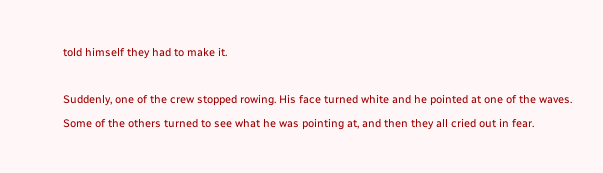told himself they had to make it.

Suddenly, one of the crew stopped rowing. His face turned white and he pointed at one of the waves. Some of the others turned to see what he was pointing at, and then they all cried out in fear.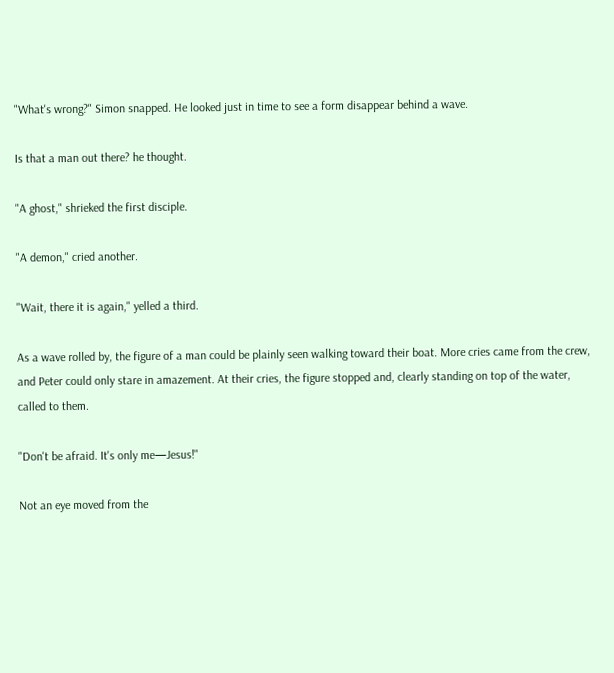"What's wrong?" Simon snapped. He looked just in time to see a form disappear behind a wave.

Is that a man out there? he thought.

"A ghost," shrieked the first disciple.

"A demon," cried another.

"Wait, there it is again," yelled a third.

As a wave rolled by, the figure of a man could be plainly seen walking toward their boat. More cries came from the crew, and Peter could only stare in amazement. At their cries, the figure stopped and, clearly standing on top of the water, called to them.

"Don't be afraid. It's only me—Jesus!"

Not an eye moved from the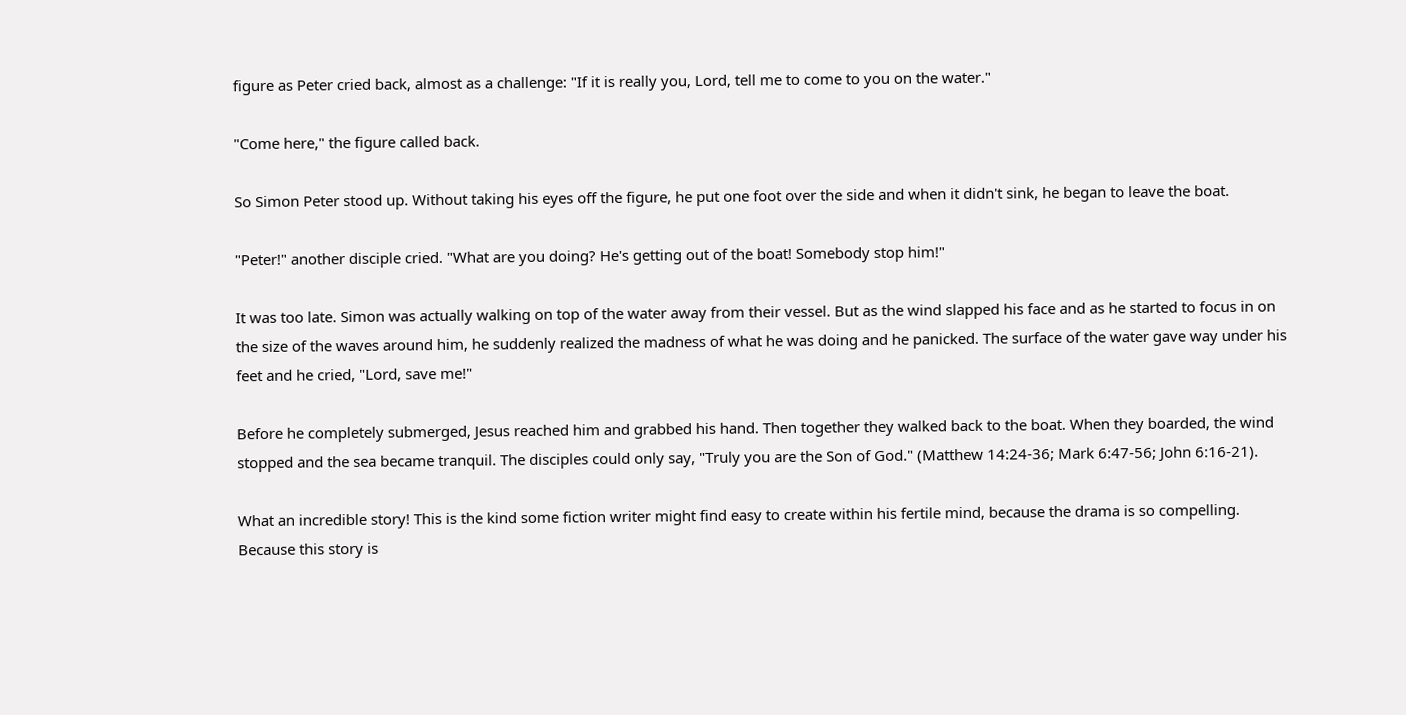figure as Peter cried back, almost as a challenge: "If it is really you, Lord, tell me to come to you on the water."

"Come here," the figure called back.

So Simon Peter stood up. Without taking his eyes off the figure, he put one foot over the side and when it didn't sink, he began to leave the boat.

"Peter!" another disciple cried. "What are you doing? He's getting out of the boat! Somebody stop him!"

It was too late. Simon was actually walking on top of the water away from their vessel. But as the wind slapped his face and as he started to focus in on the size of the waves around him, he suddenly realized the madness of what he was doing and he panicked. The surface of the water gave way under his feet and he cried, "Lord, save me!"

Before he completely submerged, Jesus reached him and grabbed his hand. Then together they walked back to the boat. When they boarded, the wind stopped and the sea became tranquil. The disciples could only say, "Truly you are the Son of God." (Matthew 14:24-36; Mark 6:47-56; John 6:16-21).

What an incredible story! This is the kind some fiction writer might find easy to create within his fertile mind, because the drama is so compelling. Because this story is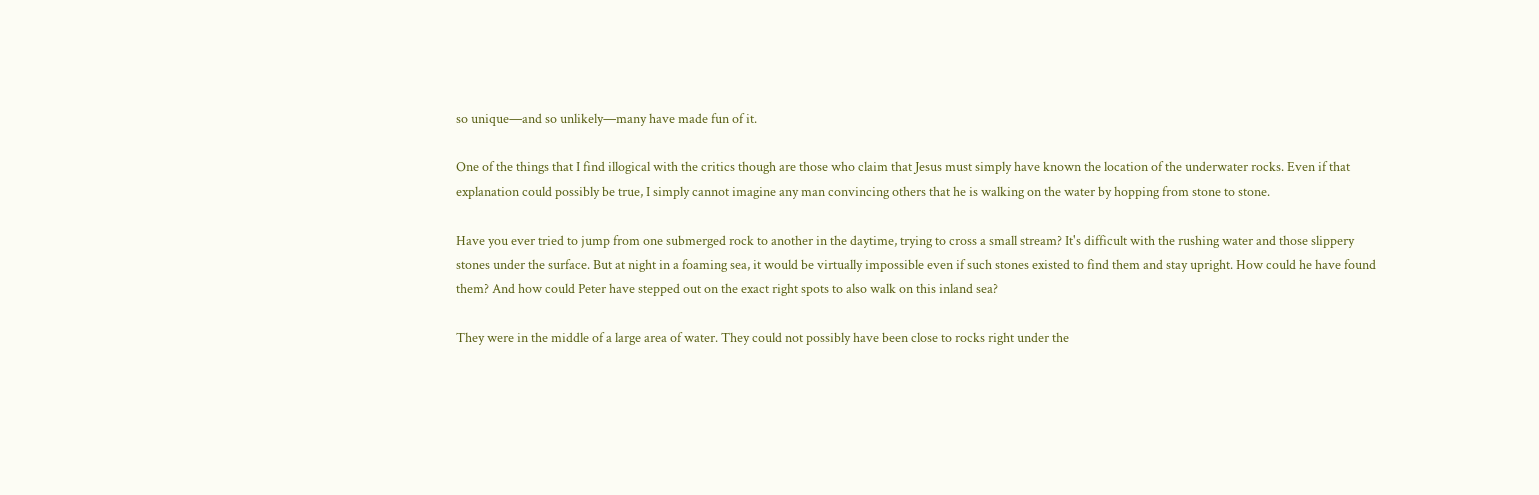so unique—and so unlikely—many have made fun of it.

One of the things that I find illogical with the critics though are those who claim that Jesus must simply have known the location of the underwater rocks. Even if that explanation could possibly be true, I simply cannot imagine any man convincing others that he is walking on the water by hopping from stone to stone.

Have you ever tried to jump from one submerged rock to another in the daytime, trying to cross a small stream? It's difficult with the rushing water and those slippery stones under the surface. But at night in a foaming sea, it would be virtually impossible even if such stones existed to find them and stay upright. How could he have found them? And how could Peter have stepped out on the exact right spots to also walk on this inland sea?

They were in the middle of a large area of water. They could not possibly have been close to rocks right under the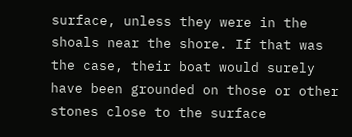surface, unless they were in the shoals near the shore. If that was the case, their boat would surely have been grounded on those or other stones close to the surface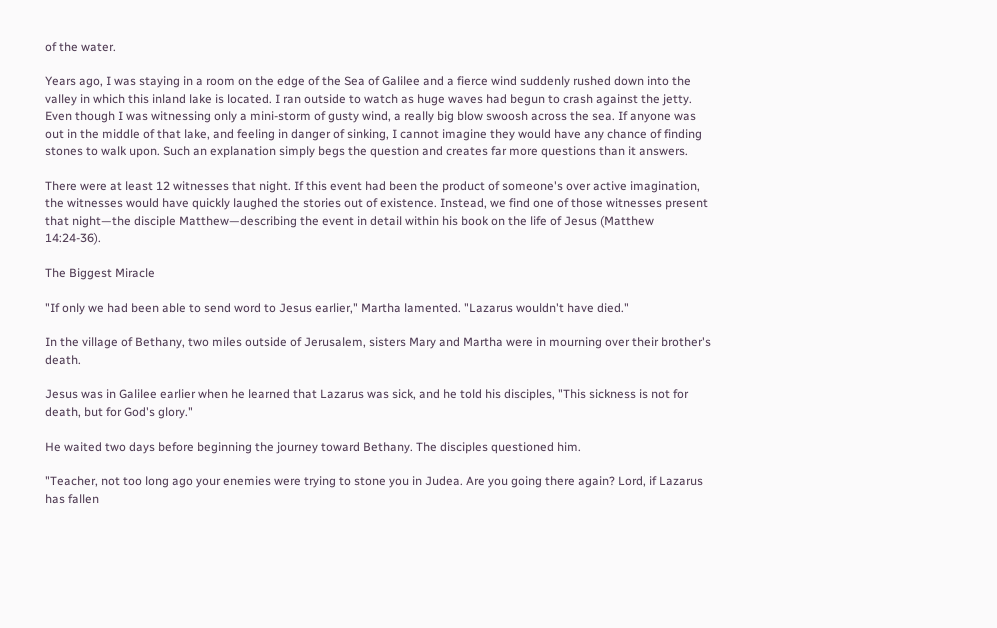of the water.

Years ago, I was staying in a room on the edge of the Sea of Galilee and a fierce wind suddenly rushed down into the valley in which this inland lake is located. I ran outside to watch as huge waves had begun to crash against the jetty. Even though I was witnessing only a mini-storm of gusty wind, a really big blow swoosh across the sea. If anyone was out in the middle of that lake, and feeling in danger of sinking, I cannot imagine they would have any chance of finding stones to walk upon. Such an explanation simply begs the question and creates far more questions than it answers.

There were at least 12 witnesses that night. If this event had been the product of someone's over active imagination, the witnesses would have quickly laughed the stories out of existence. Instead, we find one of those witnesses present that night—the disciple Matthew—describing the event in detail within his book on the life of Jesus (Matthew 14:24-36).

The Biggest Miracle

"If only we had been able to send word to Jesus earlier," Martha lamented. "Lazarus wouldn't have died."

In the village of Bethany, two miles outside of Jerusalem, sisters Mary and Martha were in mourning over their brother's death.

Jesus was in Galilee earlier when he learned that Lazarus was sick, and he told his disciples, "This sickness is not for death, but for God's glory."

He waited two days before beginning the journey toward Bethany. The disciples questioned him.

"Teacher, not too long ago your enemies were trying to stone you in Judea. Are you going there again? Lord, if Lazarus has fallen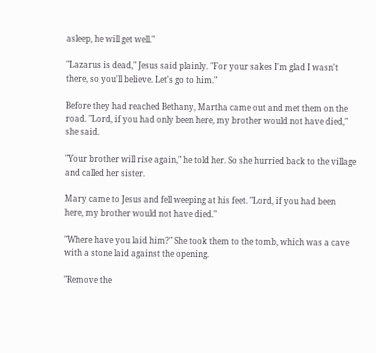asleep, he will get well."

"Lazarus is dead," Jesus said plainly. "For your sakes I'm glad I wasn't there, so you'll believe. Let's go to him."

Before they had reached Bethany, Martha came out and met them on the road. "Lord, if you had only been here, my brother would not have died," she said.

"Your brother will rise again," he told her. So she hurried back to the village and called her sister.

Mary came to Jesus and fell weeping at his feet. "Lord, if you had been here, my brother would not have died."

"Where have you laid him?" She took them to the tomb, which was a cave with a stone laid against the opening.

"Remove the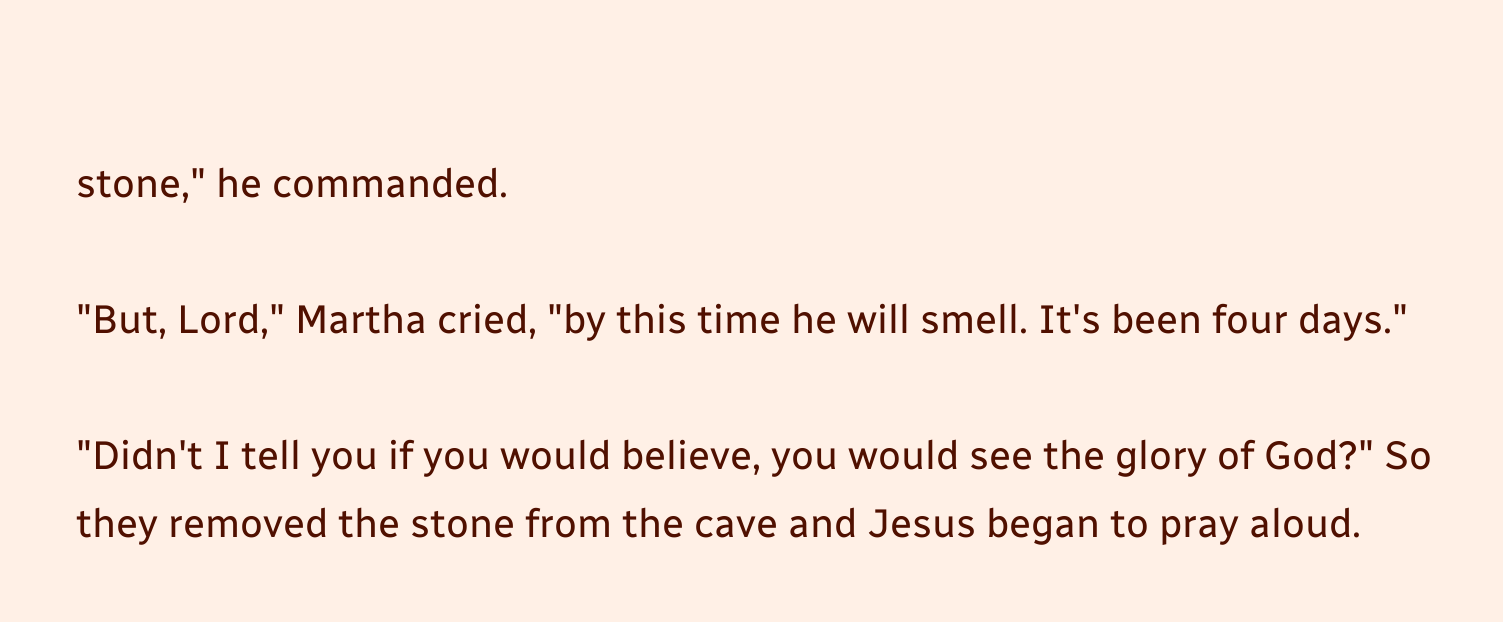stone," he commanded.

"But, Lord," Martha cried, "by this time he will smell. It's been four days."

"Didn't I tell you if you would believe, you would see the glory of God?" So they removed the stone from the cave and Jesus began to pray aloud.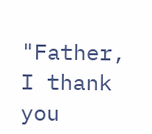"Father, I thank you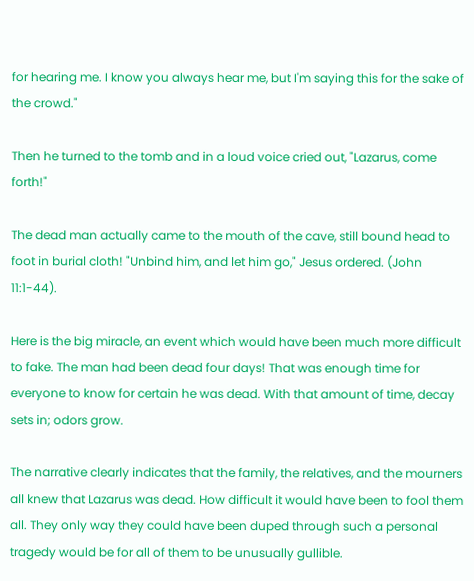for hearing me. I know you always hear me, but I'm saying this for the sake of the crowd."

Then he turned to the tomb and in a loud voice cried out, "Lazarus, come forth!"

The dead man actually came to the mouth of the cave, still bound head to foot in burial cloth! "Unbind him, and let him go," Jesus ordered. (John 11:1-44).

Here is the big miracle, an event which would have been much more difficult to fake. The man had been dead four days! That was enough time for everyone to know for certain he was dead. With that amount of time, decay sets in; odors grow.

The narrative clearly indicates that the family, the relatives, and the mourners all knew that Lazarus was dead. How difficult it would have been to fool them all. They only way they could have been duped through such a personal tragedy would be for all of them to be unusually gullible.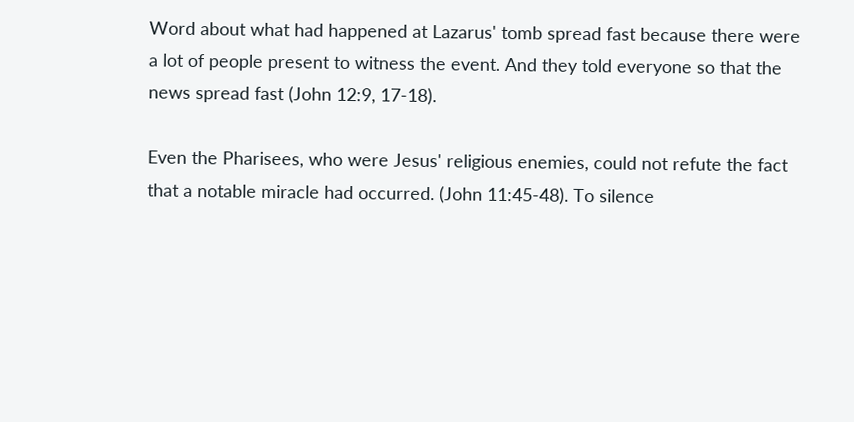Word about what had happened at Lazarus' tomb spread fast because there were a lot of people present to witness the event. And they told everyone so that the news spread fast (John 12:9, 17-18).

Even the Pharisees, who were Jesus' religious enemies, could not refute the fact that a notable miracle had occurred. (John 11:45-48). To silence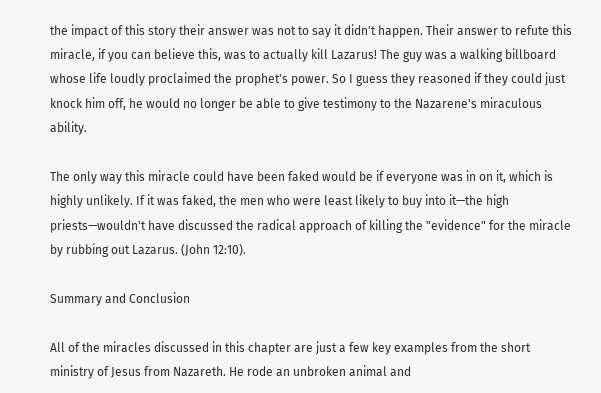the impact of this story their answer was not to say it didn't happen. Their answer to refute this miracle, if you can believe this, was to actually kill Lazarus! The guy was a walking billboard whose life loudly proclaimed the prophet's power. So I guess they reasoned if they could just knock him off, he would no longer be able to give testimony to the Nazarene's miraculous ability.

The only way this miracle could have been faked would be if everyone was in on it, which is highly unlikely. If it was faked, the men who were least likely to buy into it—the high priests—wouldn't have discussed the radical approach of killing the "evidence" for the miracle by rubbing out Lazarus. (John 12:10).

Summary and Conclusion

All of the miracles discussed in this chapter are just a few key examples from the short ministry of Jesus from Nazareth. He rode an unbroken animal and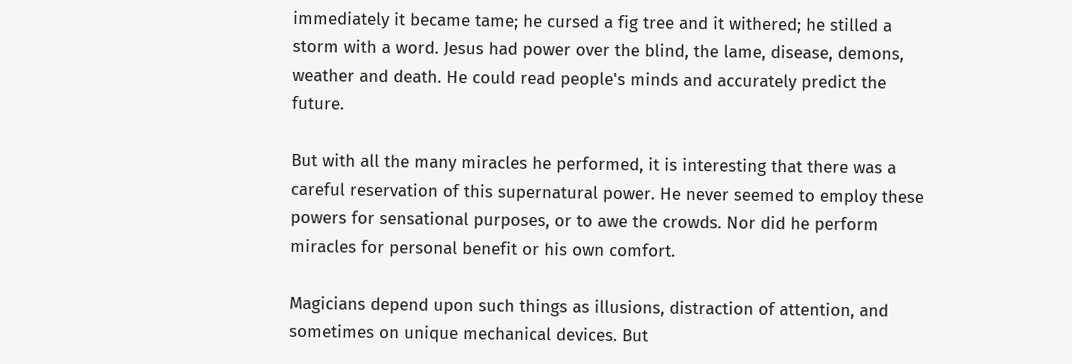immediately it became tame; he cursed a fig tree and it withered; he stilled a storm with a word. Jesus had power over the blind, the lame, disease, demons, weather and death. He could read people's minds and accurately predict the future.

But with all the many miracles he performed, it is interesting that there was a careful reservation of this supernatural power. He never seemed to employ these powers for sensational purposes, or to awe the crowds. Nor did he perform miracles for personal benefit or his own comfort.

Magicians depend upon such things as illusions, distraction of attention, and sometimes on unique mechanical devices. But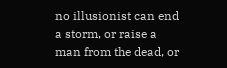no illusionist can end a storm, or raise a man from the dead, or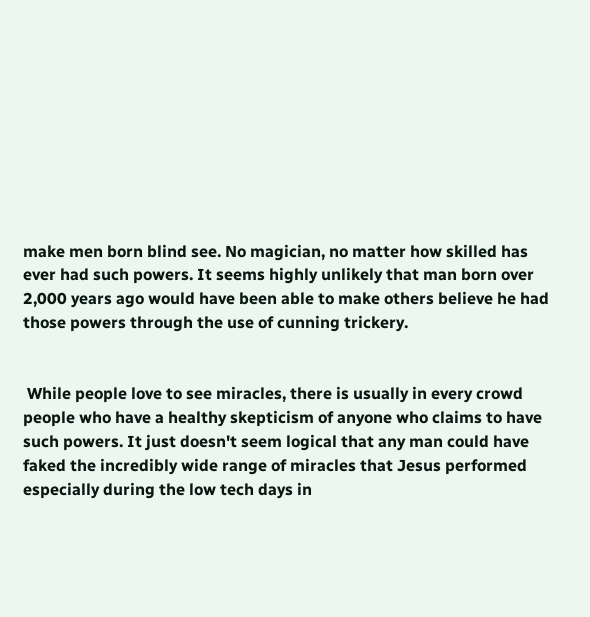make men born blind see. No magician, no matter how skilled has ever had such powers. It seems highly unlikely that man born over 2,000 years ago would have been able to make others believe he had those powers through the use of cunning trickery.


 While people love to see miracles, there is usually in every crowd people who have a healthy skepticism of anyone who claims to have such powers. It just doesn't seem logical that any man could have faked the incredibly wide range of miracles that Jesus performed especially during the low tech days in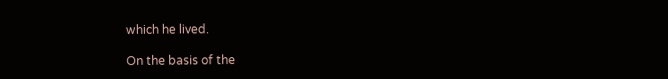which he lived.

On the basis of the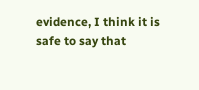evidence, I think it is safe to say that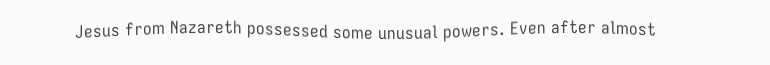Jesus from Nazareth possessed some unusual powers. Even after almost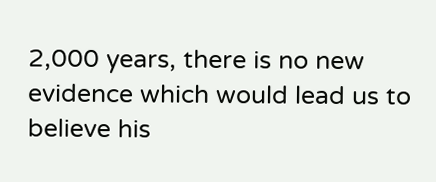2,000 years, there is no new evidence which would lead us to believe his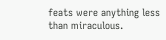feats were anything less than miraculous.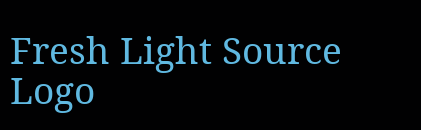Fresh Light Source Logo